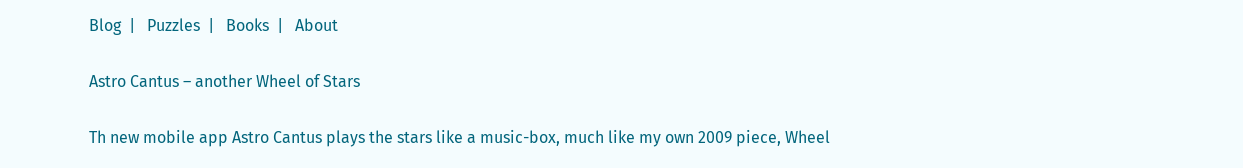Blog  |   Puzzles  |   Books  |   About

Astro Cantus – another Wheel of Stars

Th new mobile app Astro Cantus plays the stars like a music-box, much like my own 2009 piece, Wheel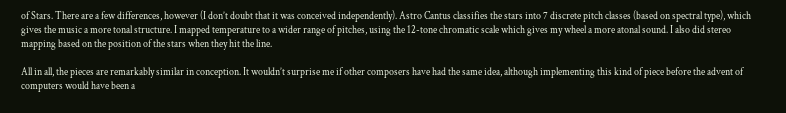of Stars. There are a few differences, however (I don’t doubt that it was conceived independently). Astro Cantus classifies the stars into 7 discrete pitch classes (based on spectral type), which gives the music a more tonal structure. I mapped temperature to a wider range of pitches, using the 12-tone chromatic scale which gives my wheel a more atonal sound. I also did stereo mapping based on the position of the stars when they hit the line.

All in all, the pieces are remarkably similar in conception. It wouldn’t surprise me if other composers have had the same idea, although implementing this kind of piece before the advent of computers would have been a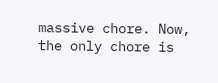massive chore. Now, the only chore is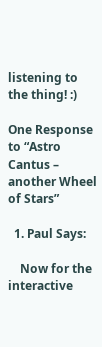listening to the thing! :)

One Response to “Astro Cantus – another Wheel of Stars”

  1. Paul Says:

    Now for the interactive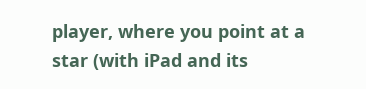player, where you point at a star (with iPad and its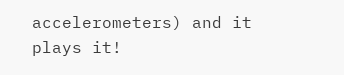accelerometers) and it plays it!